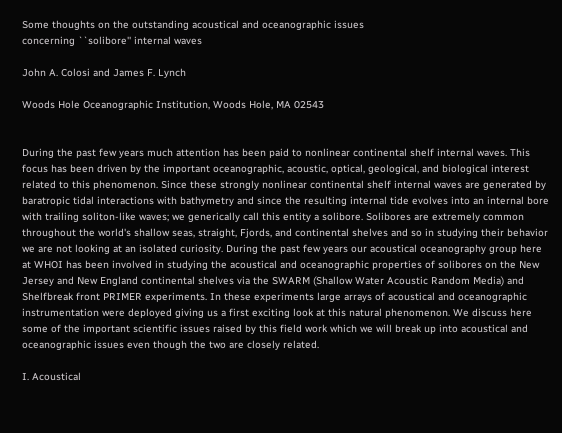Some thoughts on the outstanding acoustical and oceanographic issues
concerning ``solibore'' internal waves

John A. Colosi and James F. Lynch

Woods Hole Oceanographic Institution, Woods Hole, MA 02543


During the past few years much attention has been paid to nonlinear continental shelf internal waves. This focus has been driven by the important oceanographic, acoustic, optical, geological, and biological interest related to this phenomenon. Since these strongly nonlinear continental shelf internal waves are generated by baratropic tidal interactions with bathymetry and since the resulting internal tide evolves into an internal bore with trailing soliton-like waves; we generically call this entity a solibore. Solibores are extremely common throughout the world's shallow seas, straight, Fjords, and continental shelves and so in studying their behavior we are not looking at an isolated curiosity. During the past few years our acoustical oceanography group here at WHOI has been involved in studying the acoustical and oceanographic properties of solibores on the New Jersey and New England continental shelves via the SWARM (Shallow Water Acoustic Random Media) and Shelfbreak front PRIMER experiments. In these experiments large arrays of acoustical and oceanographic instrumentation were deployed giving us a first exciting look at this natural phenomenon. We discuss here some of the important scientific issues raised by this field work which we will break up into acoustical and oceanographic issues even though the two are closely related.

I. Acoustical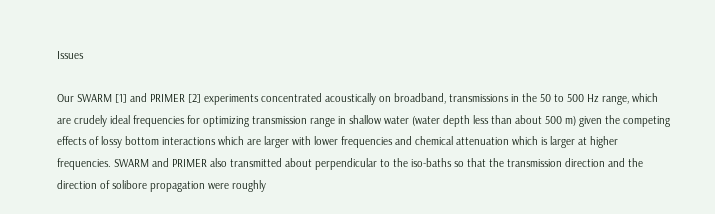Issues

Our SWARM [1] and PRIMER [2] experiments concentrated acoustically on broadband, transmissions in the 50 to 500 Hz range, which are crudely ideal frequencies for optimizing transmission range in shallow water (water depth less than about 500 m) given the competing effects of lossy bottom interactions which are larger with lower frequencies and chemical attenuation which is larger at higher frequencies. SWARM and PRIMER also transmitted about perpendicular to the iso-baths so that the transmission direction and the direction of solibore propagation were roughly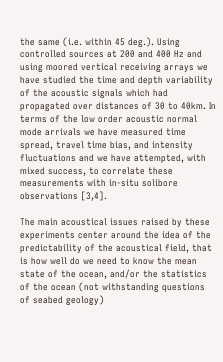the same (i.e. within 45 deg.). Using controlled sources at 200 and 400 Hz and using moored vertical receiving arrays we have studied the time and depth variability of the acoustic signals which had propagated over distances of 30 to 40km. In terms of the low order acoustic normal mode arrivals we have measured time spread, travel time bias, and intensity fluctuations and we have attempted, with mixed success, to correlate these measurements with in-situ solibore observations [3,4].

The main acoustical issues raised by these experiments center around the idea of the predictability of the acoustical field, that is how well do we need to know the mean state of the ocean, and/or the statistics of the ocean (not withstanding questions of seabed geology)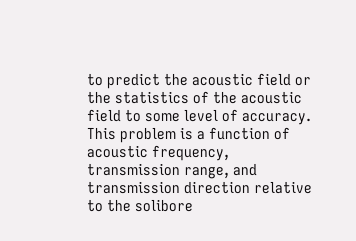to predict the acoustic field or the statistics of the acoustic field to some level of accuracy. This problem is a function of acoustic frequency, transmission range, and transmission direction relative to the solibore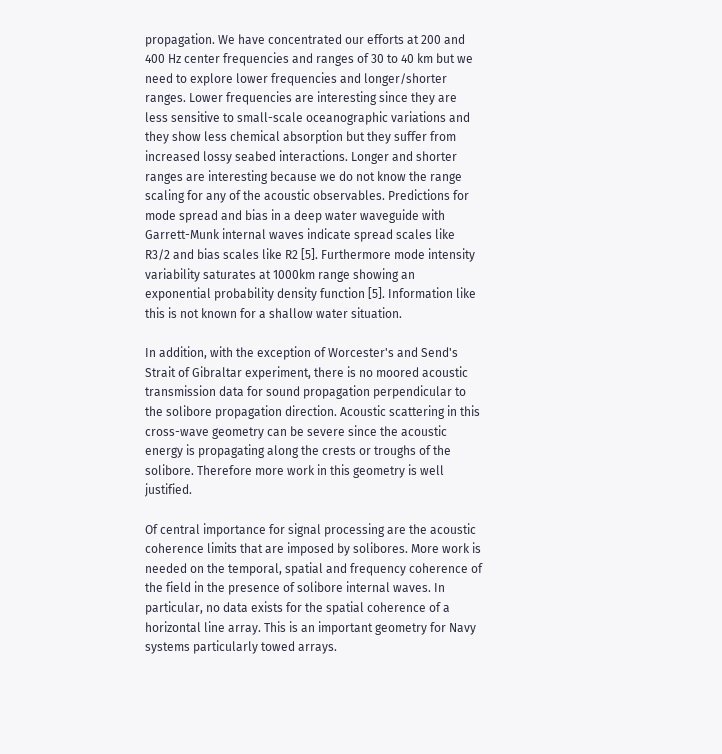propagation. We have concentrated our efforts at 200 and 400 Hz center frequencies and ranges of 30 to 40 km but we need to explore lower frequencies and longer/shorter ranges. Lower frequencies are interesting since they are less sensitive to small-scale oceanographic variations and they show less chemical absorption but they suffer from increased lossy seabed interactions. Longer and shorter ranges are interesting because we do not know the range scaling for any of the acoustic observables. Predictions for mode spread and bias in a deep water waveguide with Garrett-Munk internal waves indicate spread scales like R3/2 and bias scales like R2 [5]. Furthermore mode intensity variability saturates at 1000km range showing an exponential probability density function [5]. Information like this is not known for a shallow water situation.

In addition, with the exception of Worcester's and Send's Strait of Gibraltar experiment, there is no moored acoustic transmission data for sound propagation perpendicular to the solibore propagation direction. Acoustic scattering in this cross-wave geometry can be severe since the acoustic energy is propagating along the crests or troughs of the solibore. Therefore more work in this geometry is well justified.

Of central importance for signal processing are the acoustic coherence limits that are imposed by solibores. More work is needed on the temporal, spatial and frequency coherence of the field in the presence of solibore internal waves. In particular, no data exists for the spatial coherence of a horizontal line array. This is an important geometry for Navy systems particularly towed arrays.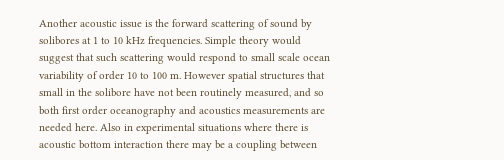Another acoustic issue is the forward scattering of sound by solibores at 1 to 10 kHz frequencies. Simple theory would suggest that such scattering would respond to small scale ocean variability of order 10 to 100 m. However spatial structures that small in the solibore have not been routinely measured, and so both first order oceanography and acoustics measurements are needed here. Also in experimental situations where there is acoustic bottom interaction there may be a coupling between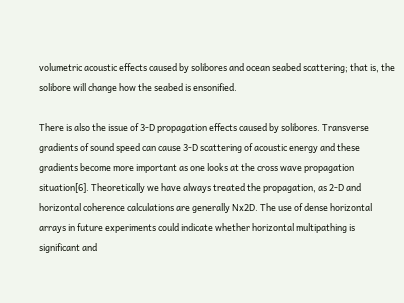volumetric acoustic effects caused by solibores and ocean seabed scattering; that is, the solibore will change how the seabed is ensonified.

There is also the issue of 3-D propagation effects caused by solibores. Transverse gradients of sound speed can cause 3-D scattering of acoustic energy and these gradients become more important as one looks at the cross wave propagation situation[6]. Theoretically we have always treated the propagation, as 2-D and horizontal coherence calculations are generally Nx2D. The use of dense horizontal arrays in future experiments could indicate whether horizontal multipathing is significant and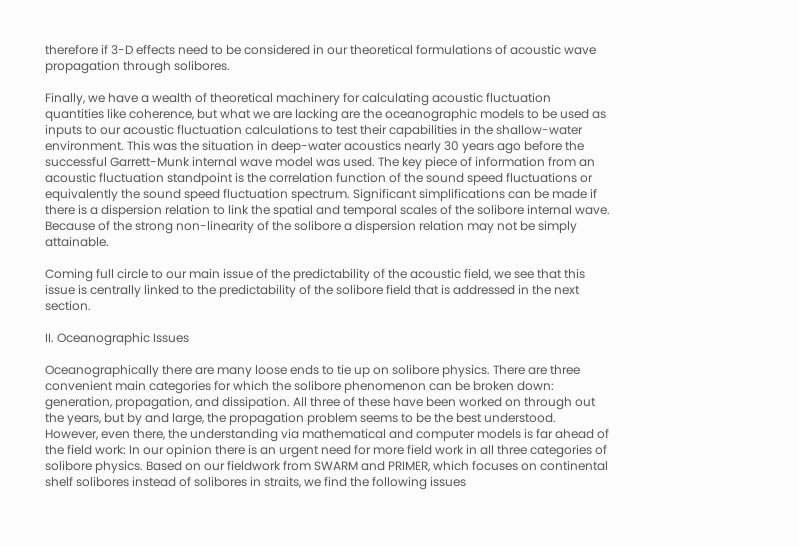therefore if 3-D effects need to be considered in our theoretical formulations of acoustic wave propagation through solibores.

Finally, we have a wealth of theoretical machinery for calculating acoustic fluctuation quantities like coherence, but what we are lacking are the oceanographic models to be used as inputs to our acoustic fluctuation calculations to test their capabilities in the shallow-water environment. This was the situation in deep-water acoustics nearly 30 years ago before the successful Garrett-Munk internal wave model was used. The key piece of information from an acoustic fluctuation standpoint is the correlation function of the sound speed fluctuations or equivalently the sound speed fluctuation spectrum. Significant simplifications can be made if there is a dispersion relation to link the spatial and temporal scales of the solibore internal wave. Because of the strong non-linearity of the solibore a dispersion relation may not be simply attainable.

Coming full circle to our main issue of the predictability of the acoustic field, we see that this issue is centrally linked to the predictability of the solibore field that is addressed in the next section.

II. Oceanographic Issues

Oceanographically there are many loose ends to tie up on solibore physics. There are three convenient main categories for which the solibore phenomenon can be broken down: generation, propagation, and dissipation. All three of these have been worked on through out the years, but by and large, the propagation problem seems to be the best understood. However, even there, the understanding via mathematical and computer models is far ahead of the field work: In our opinion there is an urgent need for more field work in all three categories of solibore physics. Based on our fieldwork from SWARM and PRIMER, which focuses on continental shelf solibores instead of solibores in straits, we find the following issues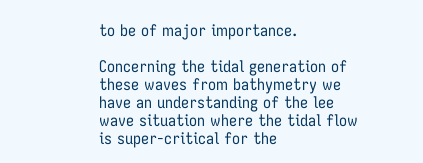to be of major importance.

Concerning the tidal generation of these waves from bathymetry we have an understanding of the lee wave situation where the tidal flow is super-critical for the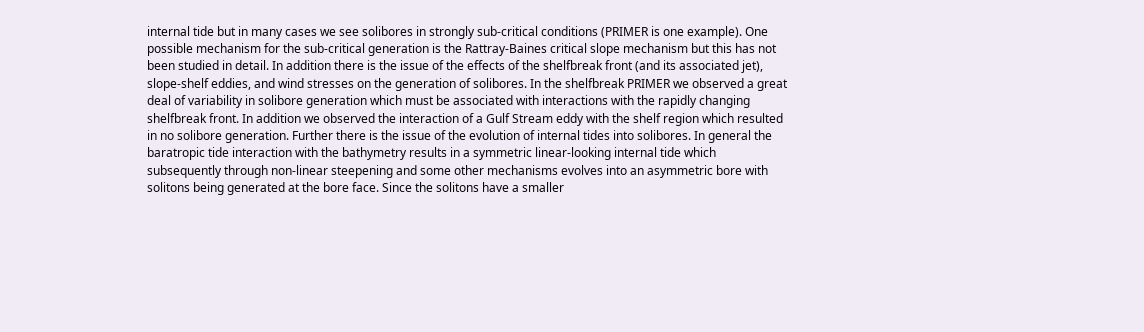internal tide but in many cases we see solibores in strongly sub-critical conditions (PRIMER is one example). One possible mechanism for the sub-critical generation is the Rattray-Baines critical slope mechanism but this has not been studied in detail. In addition there is the issue of the effects of the shelfbreak front (and its associated jet), slope-shelf eddies, and wind stresses on the generation of solibores. In the shelfbreak PRIMER we observed a great deal of variability in solibore generation which must be associated with interactions with the rapidly changing shelfbreak front. In addition we observed the interaction of a Gulf Stream eddy with the shelf region which resulted in no solibore generation. Further there is the issue of the evolution of internal tides into solibores. In general the baratropic tide interaction with the bathymetry results in a symmetric linear-looking internal tide which subsequently through non-linear steepening and some other mechanisms evolves into an asymmetric bore with solitons being generated at the bore face. Since the solitons have a smaller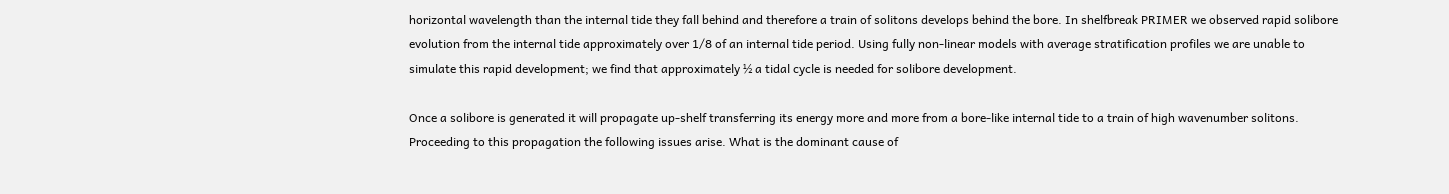horizontal wavelength than the internal tide they fall behind and therefore a train of solitons develops behind the bore. In shelfbreak PRIMER we observed rapid solibore evolution from the internal tide approximately over 1/8 of an internal tide period. Using fully non-linear models with average stratification profiles we are unable to simulate this rapid development; we find that approximately ½ a tidal cycle is needed for solibore development.

Once a solibore is generated it will propagate up-shelf transferring its energy more and more from a bore-like internal tide to a train of high wavenumber solitons. Proceeding to this propagation the following issues arise. What is the dominant cause of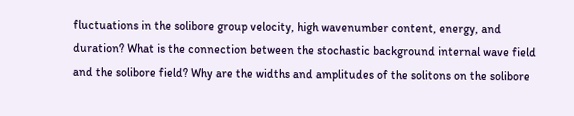fluctuations in the solibore group velocity, high wavenumber content, energy, and duration? What is the connection between the stochastic background internal wave field and the solibore field? Why are the widths and amplitudes of the solitons on the solibore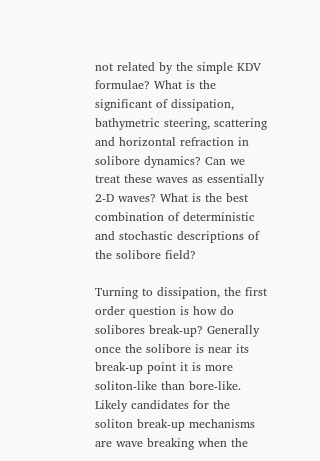not related by the simple KDV formulae? What is the significant of dissipation, bathymetric steering, scattering and horizontal refraction in solibore dynamics? Can we treat these waves as essentially 2-D waves? What is the best combination of deterministic and stochastic descriptions of the solibore field?

Turning to dissipation, the first order question is how do solibores break-up? Generally once the solibore is near its break-up point it is more soliton-like than bore-like. Likely candidates for the soliton break-up mechanisms are wave breaking when the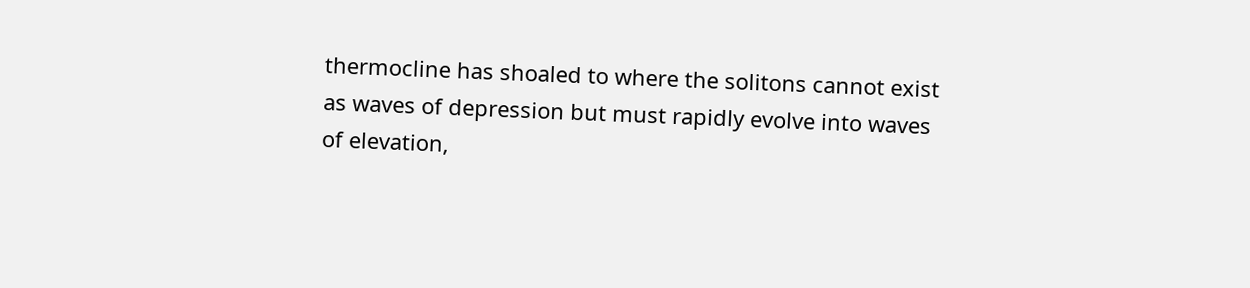thermocline has shoaled to where the solitons cannot exist as waves of depression but must rapidly evolve into waves of elevation,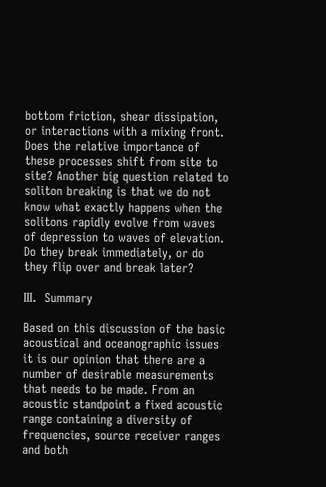bottom friction, shear dissipation, or interactions with a mixing front. Does the relative importance of these processes shift from site to site? Another big question related to soliton breaking is that we do not know what exactly happens when the solitons rapidly evolve from waves of depression to waves of elevation. Do they break immediately, or do they flip over and break later?

III.  Summary

Based on this discussion of the basic acoustical and oceanographic issues it is our opinion that there are a number of desirable measurements that needs to be made. From an acoustic standpoint a fixed acoustic range containing a diversity of frequencies, source receiver ranges and both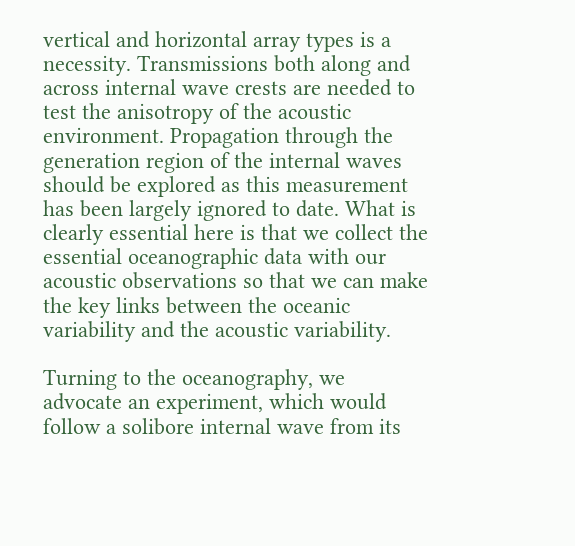vertical and horizontal array types is a necessity. Transmissions both along and across internal wave crests are needed to test the anisotropy of the acoustic environment. Propagation through the generation region of the internal waves should be explored as this measurement has been largely ignored to date. What is clearly essential here is that we collect the essential oceanographic data with our acoustic observations so that we can make the key links between the oceanic variability and the acoustic variability.

Turning to the oceanography, we advocate an experiment, which would follow a solibore internal wave from its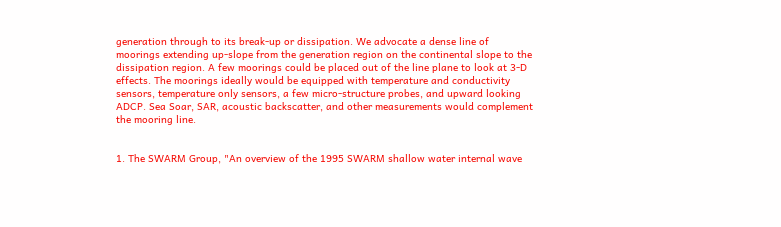generation through to its break-up or dissipation. We advocate a dense line of moorings extending up-slope from the generation region on the continental slope to the dissipation region. A few moorings could be placed out of the line plane to look at 3-D effects. The moorings ideally would be equipped with temperature and conductivity sensors, temperature only sensors, a few micro-structure probes, and upward looking ADCP. Sea Soar, SAR, acoustic backscatter, and other measurements would complement the mooring line.


1. The SWARM Group, "An overview of the 1995 SWARM shallow water internal wave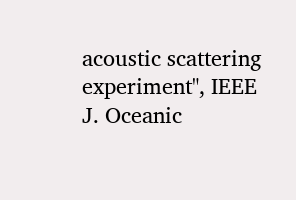acoustic scattering experiment", IEEE J. Oceanic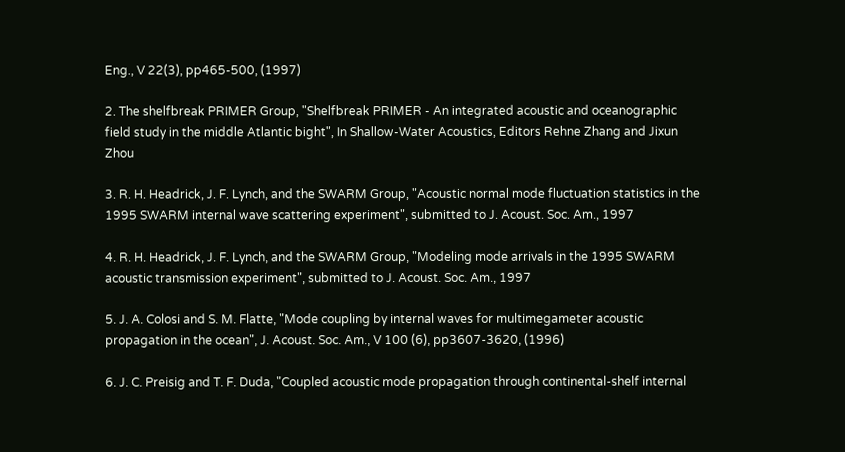Eng., V 22(3), pp465-500, (1997)

2. The shelfbreak PRIMER Group, "Shelfbreak PRIMER - An integrated acoustic and oceanographic field study in the middle Atlantic bight", In Shallow-Water Acoustics, Editors Rehne Zhang and Jixun Zhou

3. R. H. Headrick, J. F. Lynch, and the SWARM Group, "Acoustic normal mode fluctuation statistics in the 1995 SWARM internal wave scattering experiment", submitted to J. Acoust. Soc. Am., 1997

4. R. H. Headrick, J. F. Lynch, and the SWARM Group, "Modeling mode arrivals in the 1995 SWARM acoustic transmission experiment", submitted to J. Acoust. Soc. Am., 1997

5. J. A. Colosi and S. M. Flatte, "Mode coupling by internal waves for multimegameter acoustic propagation in the ocean", J. Acoust. Soc. Am., V 100 (6), pp3607-3620, (1996)

6. J. C. Preisig and T. F. Duda, "Coupled acoustic mode propagation through continental-shelf internal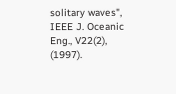solitary waves", IEEE J. Oceanic Eng., V22(2), (1997).